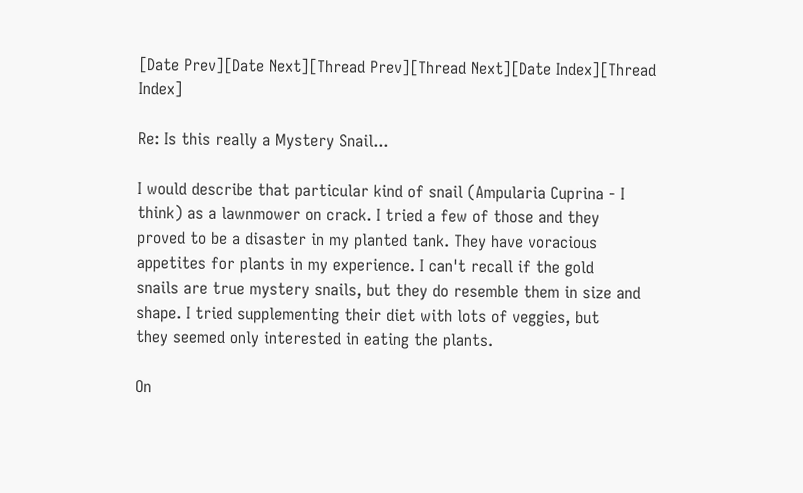[Date Prev][Date Next][Thread Prev][Thread Next][Date Index][Thread Index]

Re: Is this really a Mystery Snail...

I would describe that particular kind of snail (Ampularia Cuprina - I
think) as a lawnmower on crack. I tried a few of those and they
proved to be a disaster in my planted tank. They have voracious
appetites for plants in my experience. I can't recall if the gold
snails are true mystery snails, but they do resemble them in size and
shape. I tried supplementing their diet with lots of veggies, but
they seemed only interested in eating the plants.

On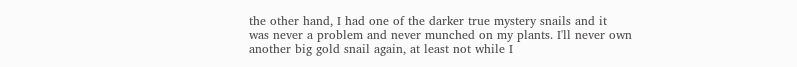the other hand, I had one of the darker true mystery snails and it
was never a problem and never munched on my plants. I'll never own
another big gold snail again, at least not while I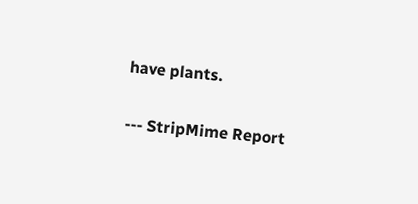have plants.


--- StripMime Report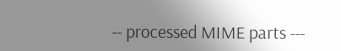-- processed MIME parts ---